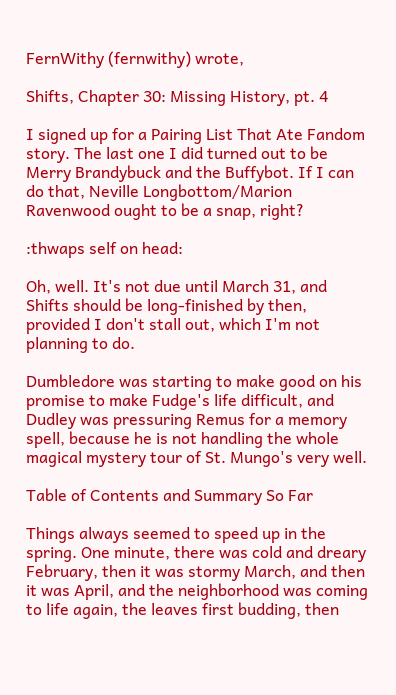FernWithy (fernwithy) wrote,

Shifts, Chapter 30: Missing History, pt. 4

I signed up for a Pairing List That Ate Fandom story. The last one I did turned out to be Merry Brandybuck and the Buffybot. If I can do that, Neville Longbottom/Marion Ravenwood ought to be a snap, right?

:thwaps self on head:

Oh, well. It's not due until March 31, and Shifts should be long-finished by then, provided I don't stall out, which I'm not planning to do.

Dumbledore was starting to make good on his promise to make Fudge's life difficult, and Dudley was pressuring Remus for a memory spell, because he is not handling the whole magical mystery tour of St. Mungo's very well.

Table of Contents and Summary So Far

Things always seemed to speed up in the spring. One minute, there was cold and dreary February, then it was stormy March, and then it was April, and the neighborhood was coming to life again, the leaves first budding, then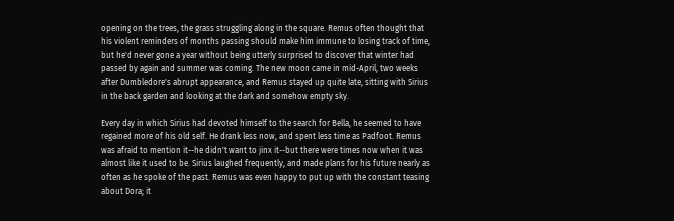opening on the trees, the grass struggling along in the square. Remus often thought that his violent reminders of months passing should make him immune to losing track of time, but he'd never gone a year without being utterly surprised to discover that winter had passed by again and summer was coming. The new moon came in mid-April, two weeks after Dumbledore's abrupt appearance, and Remus stayed up quite late, sitting with Sirius in the back garden and looking at the dark and somehow empty sky.

Every day in which Sirius had devoted himself to the search for Bella, he seemed to have regained more of his old self. He drank less now, and spent less time as Padfoot. Remus was afraid to mention it--he didn't want to jinx it--but there were times now when it was almost like it used to be. Sirius laughed frequently, and made plans for his future nearly as often as he spoke of the past. Remus was even happy to put up with the constant teasing about Dora; it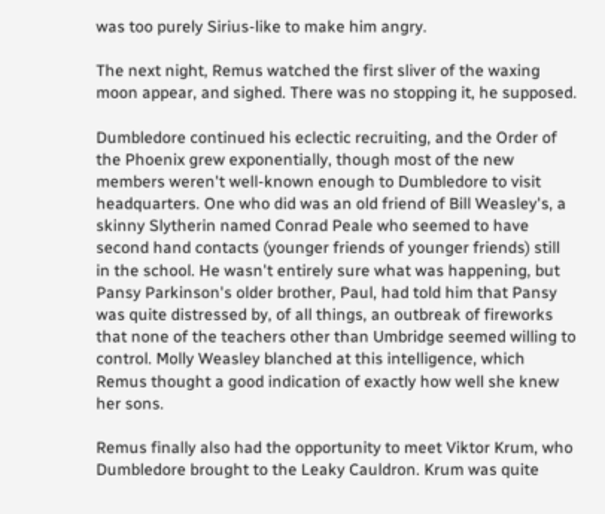was too purely Sirius-like to make him angry.

The next night, Remus watched the first sliver of the waxing moon appear, and sighed. There was no stopping it, he supposed.

Dumbledore continued his eclectic recruiting, and the Order of the Phoenix grew exponentially, though most of the new members weren't well-known enough to Dumbledore to visit headquarters. One who did was an old friend of Bill Weasley's, a skinny Slytherin named Conrad Peale who seemed to have second hand contacts (younger friends of younger friends) still in the school. He wasn't entirely sure what was happening, but Pansy Parkinson's older brother, Paul, had told him that Pansy was quite distressed by, of all things, an outbreak of fireworks that none of the teachers other than Umbridge seemed willing to control. Molly Weasley blanched at this intelligence, which Remus thought a good indication of exactly how well she knew her sons.

Remus finally also had the opportunity to meet Viktor Krum, who Dumbledore brought to the Leaky Cauldron. Krum was quite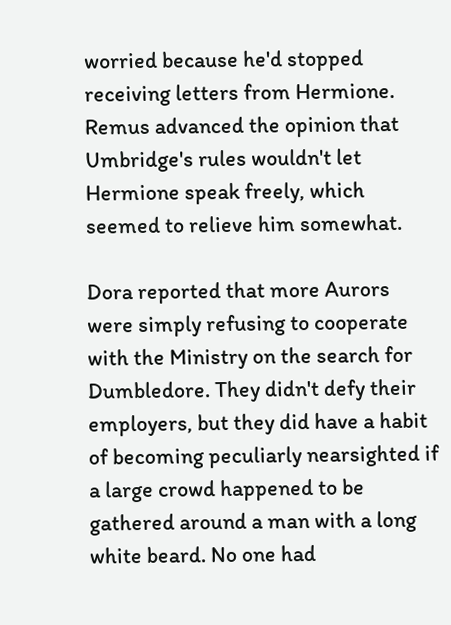worried because he'd stopped receiving letters from Hermione. Remus advanced the opinion that Umbridge's rules wouldn't let Hermione speak freely, which seemed to relieve him somewhat.

Dora reported that more Aurors were simply refusing to cooperate with the Ministry on the search for Dumbledore. They didn't defy their employers, but they did have a habit of becoming peculiarly nearsighted if a large crowd happened to be gathered around a man with a long white beard. No one had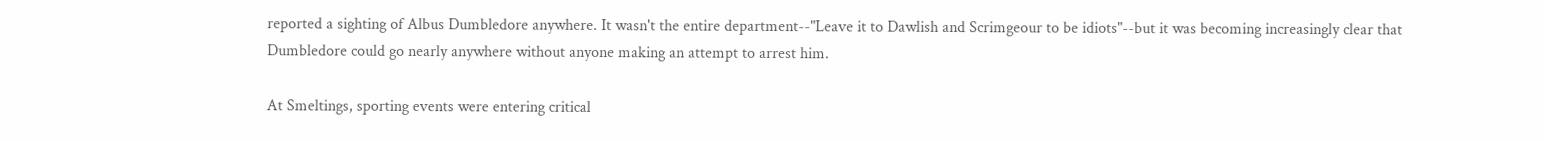reported a sighting of Albus Dumbledore anywhere. It wasn't the entire department--"Leave it to Dawlish and Scrimgeour to be idiots"--but it was becoming increasingly clear that Dumbledore could go nearly anywhere without anyone making an attempt to arrest him.

At Smeltings, sporting events were entering critical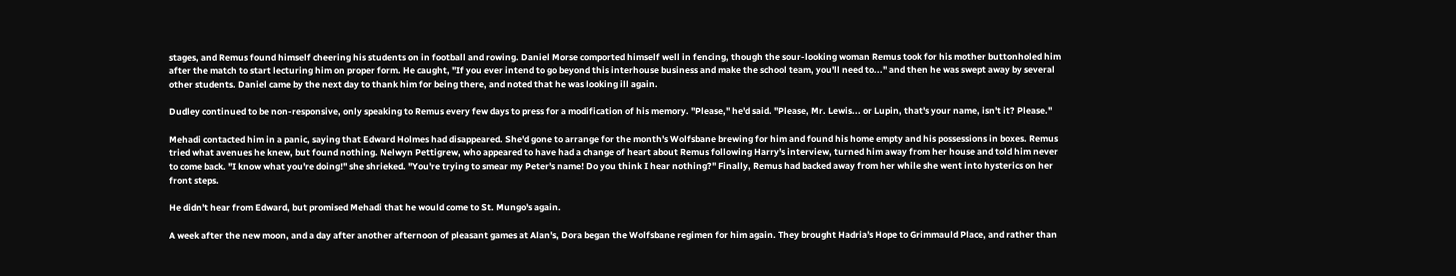stages, and Remus found himself cheering his students on in football and rowing. Daniel Morse comported himself well in fencing, though the sour-looking woman Remus took for his mother buttonholed him after the match to start lecturing him on proper form. He caught, "If you ever intend to go beyond this interhouse business and make the school team, you'll need to..." and then he was swept away by several other students. Daniel came by the next day to thank him for being there, and noted that he was looking ill again.

Dudley continued to be non-responsive, only speaking to Remus every few days to press for a modification of his memory. "Please," he'd said. "Please, Mr. Lewis... or Lupin, that's your name, isn't it? Please."

Mehadi contacted him in a panic, saying that Edward Holmes had disappeared. She'd gone to arrange for the month's Wolfsbane brewing for him and found his home empty and his possessions in boxes. Remus tried what avenues he knew, but found nothing. Nelwyn Pettigrew, who appeared to have had a change of heart about Remus following Harry's interview, turned him away from her house and told him never to come back. "I know what you're doing!" she shrieked. "You're trying to smear my Peter's name! Do you think I hear nothing?" Finally, Remus had backed away from her while she went into hysterics on her front steps.

He didn't hear from Edward, but promised Mehadi that he would come to St. Mungo's again.

A week after the new moon, and a day after another afternoon of pleasant games at Alan's, Dora began the Wolfsbane regimen for him again. They brought Hadria's Hope to Grimmauld Place, and rather than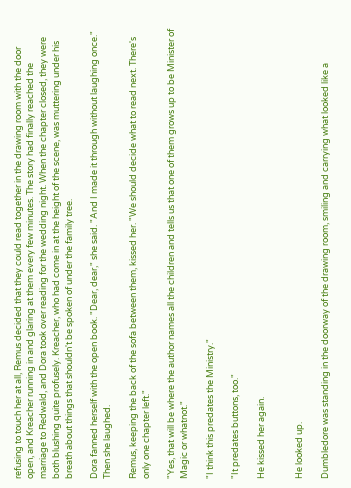refusing to touch her at all, Remus decided that they could read together in the drawing room with the door open, and Kreacher running in and glaring at them every few minutes. The story had finally reached the marriage to Redwald, and Dora took over reading for the wedding night. When the chapter closed, they were both blushing quite profusely. Kreacher, who had come in at the height of the scene, was muttering under his breath about things that shouldn't be spoken of under the family tree.

Dora fanned herself with the open book. "Dear, dear," she said. "And I made it through without laughing once." Then she laughed.

Remus, keeping the back of the sofa between them, kissed her. "We should decide what to read next. There's only one chapter left."

"Yes, that will be where the author names all the children and tells us that one of them grows up to be Minister of Magic or whatnot."

"I think this predates the Ministry."

"It predates buttons, too."

He kissed her again.


He looked up.

Dumbledore was standing in the doorway of the drawing room, smiling and carrying what looked like a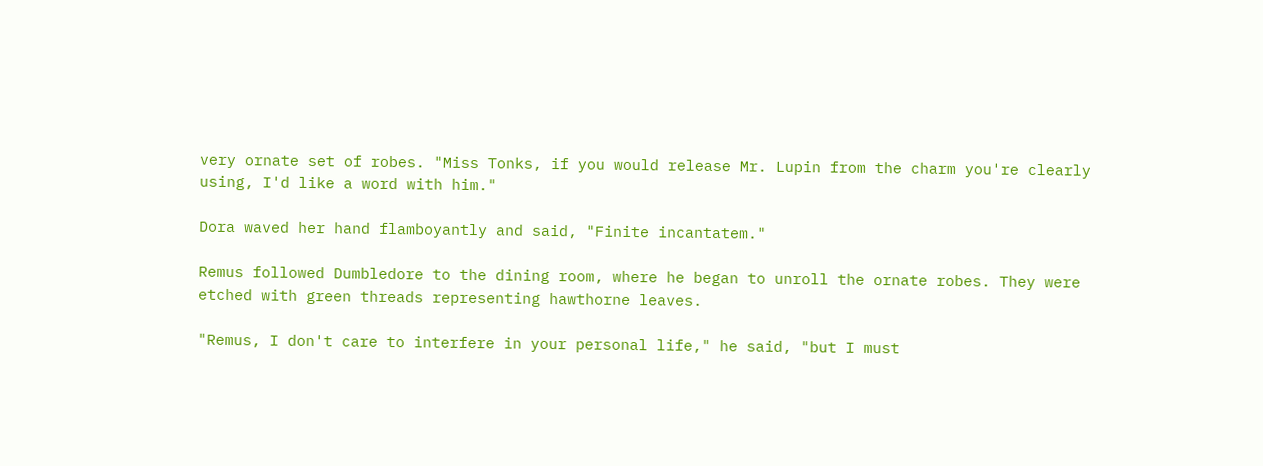very ornate set of robes. "Miss Tonks, if you would release Mr. Lupin from the charm you're clearly using, I'd like a word with him."

Dora waved her hand flamboyantly and said, "Finite incantatem."

Remus followed Dumbledore to the dining room, where he began to unroll the ornate robes. They were etched with green threads representing hawthorne leaves.

"Remus, I don't care to interfere in your personal life," he said, "but I must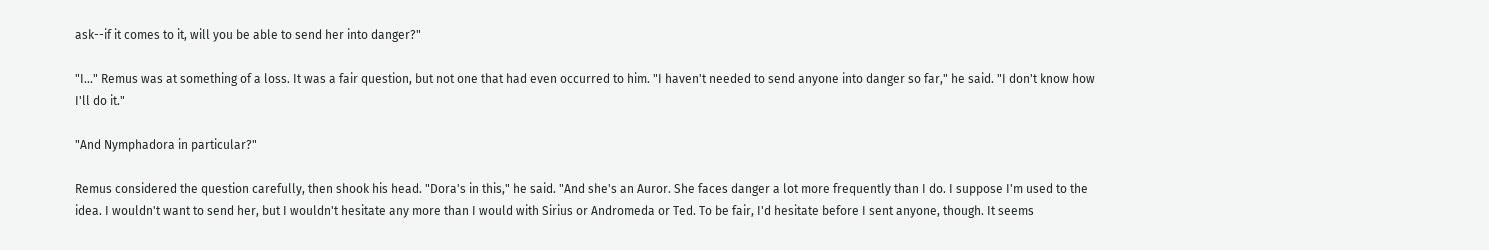ask--if it comes to it, will you be able to send her into danger?"

"I..." Remus was at something of a loss. It was a fair question, but not one that had even occurred to him. "I haven't needed to send anyone into danger so far," he said. "I don't know how I'll do it."

"And Nymphadora in particular?"

Remus considered the question carefully, then shook his head. "Dora's in this," he said. "And she's an Auror. She faces danger a lot more frequently than I do. I suppose I'm used to the idea. I wouldn't want to send her, but I wouldn't hesitate any more than I would with Sirius or Andromeda or Ted. To be fair, I'd hesitate before I sent anyone, though. It seems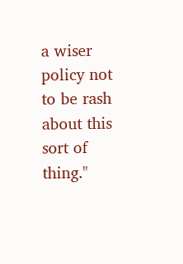a wiser policy not to be rash about this sort of thing."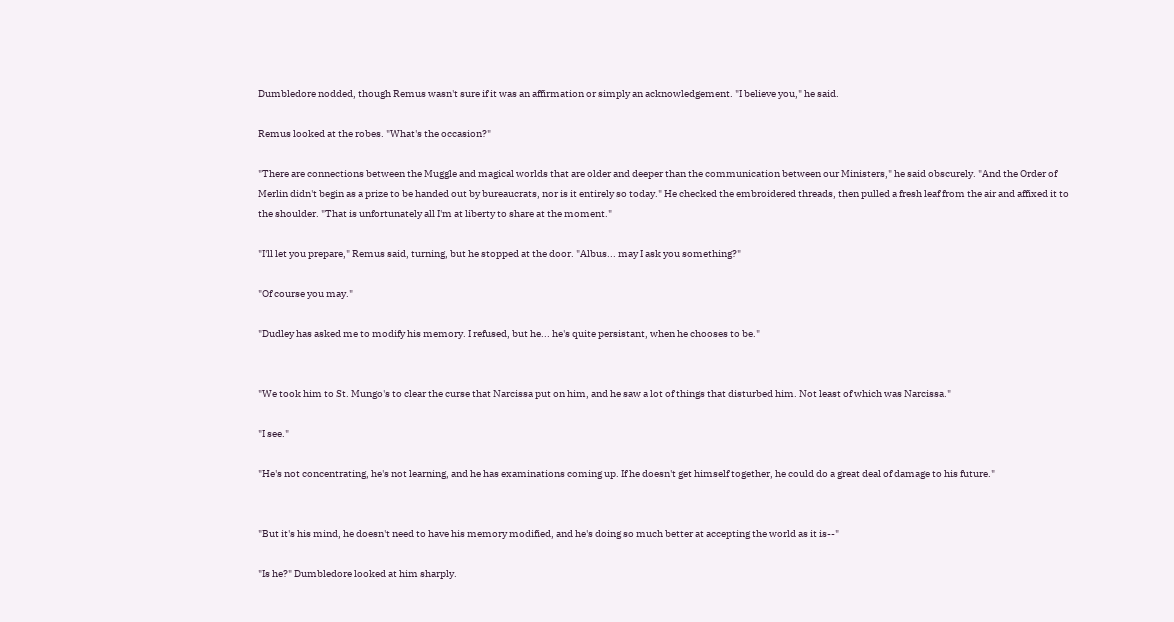Dumbledore nodded, though Remus wasn't sure if it was an affirmation or simply an acknowledgement. "I believe you," he said.

Remus looked at the robes. "What's the occasion?"

"There are connections between the Muggle and magical worlds that are older and deeper than the communication between our Ministers," he said obscurely. "And the Order of Merlin didn't begin as a prize to be handed out by bureaucrats, nor is it entirely so today." He checked the embroidered threads, then pulled a fresh leaf from the air and affixed it to the shoulder. "That is unfortunately all I'm at liberty to share at the moment."

"I'll let you prepare," Remus said, turning, but he stopped at the door. "Albus... may I ask you something?"

"Of course you may."

"Dudley has asked me to modify his memory. I refused, but he... he's quite persistant, when he chooses to be."


"We took him to St. Mungo's to clear the curse that Narcissa put on him, and he saw a lot of things that disturbed him. Not least of which was Narcissa."

"I see."

"He's not concentrating, he's not learning, and he has examinations coming up. If he doesn't get himself together, he could do a great deal of damage to his future."


"But it's his mind, he doesn't need to have his memory modified, and he's doing so much better at accepting the world as it is--"

"Is he?" Dumbledore looked at him sharply.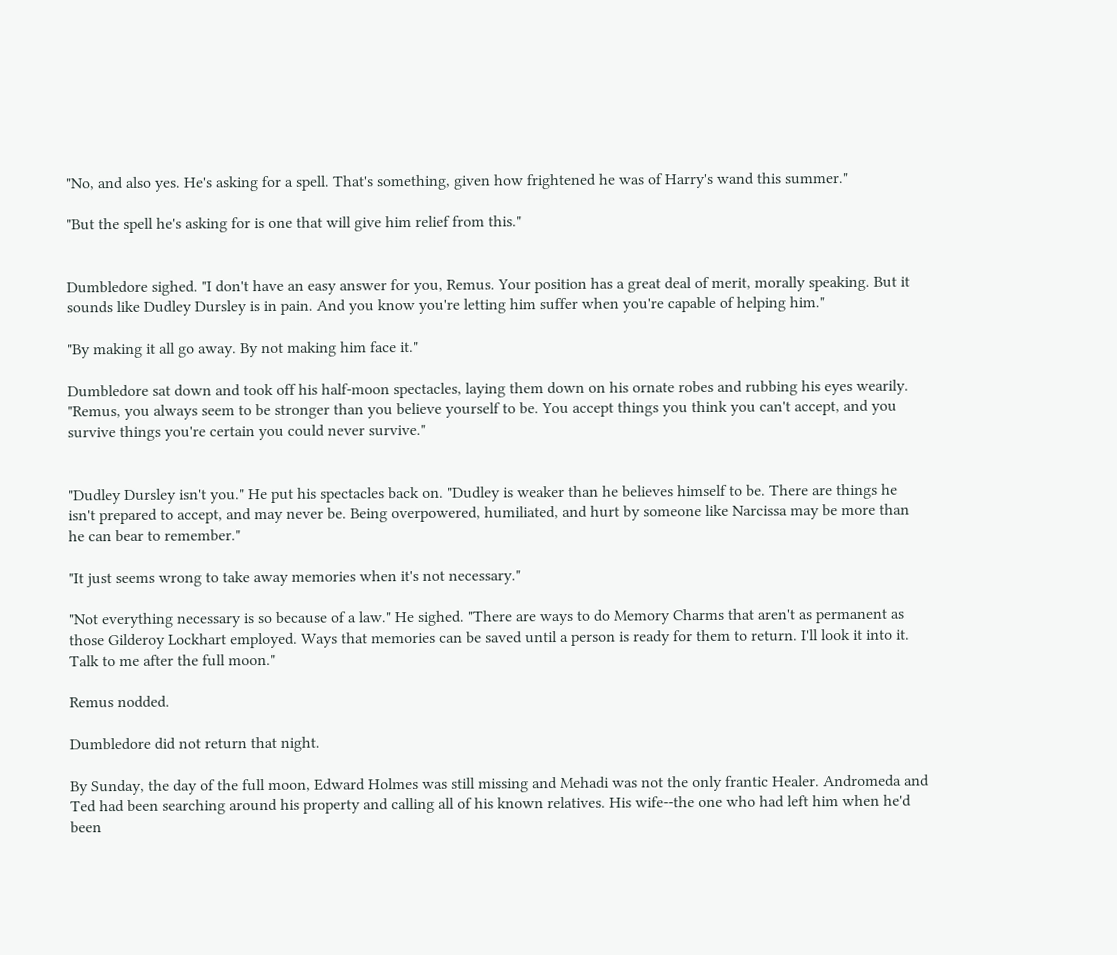"No, and also yes. He's asking for a spell. That's something, given how frightened he was of Harry's wand this summer."

"But the spell he's asking for is one that will give him relief from this."


Dumbledore sighed. "I don't have an easy answer for you, Remus. Your position has a great deal of merit, morally speaking. But it sounds like Dudley Dursley is in pain. And you know you're letting him suffer when you're capable of helping him."

"By making it all go away. By not making him face it."

Dumbledore sat down and took off his half-moon spectacles, laying them down on his ornate robes and rubbing his eyes wearily. "Remus, you always seem to be stronger than you believe yourself to be. You accept things you think you can't accept, and you survive things you're certain you could never survive."


"Dudley Dursley isn't you." He put his spectacles back on. "Dudley is weaker than he believes himself to be. There are things he isn't prepared to accept, and may never be. Being overpowered, humiliated, and hurt by someone like Narcissa may be more than he can bear to remember."

"It just seems wrong to take away memories when it's not necessary."

"Not everything necessary is so because of a law." He sighed. "There are ways to do Memory Charms that aren't as permanent as those Gilderoy Lockhart employed. Ways that memories can be saved until a person is ready for them to return. I'll look it into it. Talk to me after the full moon."

Remus nodded.

Dumbledore did not return that night.

By Sunday, the day of the full moon, Edward Holmes was still missing and Mehadi was not the only frantic Healer. Andromeda and Ted had been searching around his property and calling all of his known relatives. His wife--the one who had left him when he'd been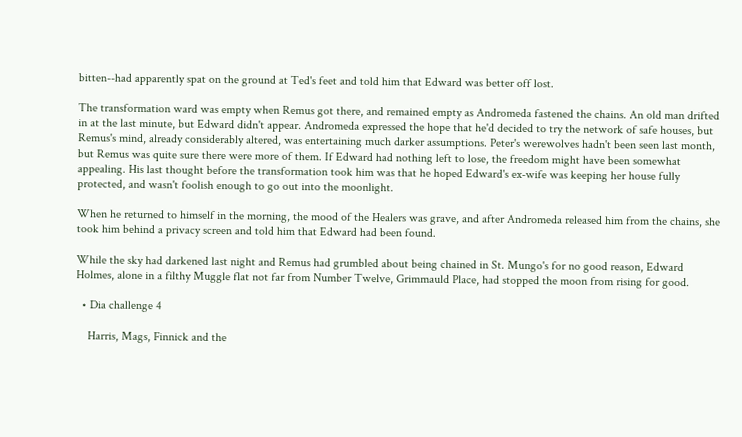bitten--had apparently spat on the ground at Ted's feet and told him that Edward was better off lost.

The transformation ward was empty when Remus got there, and remained empty as Andromeda fastened the chains. An old man drifted in at the last minute, but Edward didn't appear. Andromeda expressed the hope that he'd decided to try the network of safe houses, but Remus's mind, already considerably altered, was entertaining much darker assumptions. Peter's werewolves hadn't been seen last month, but Remus was quite sure there were more of them. If Edward had nothing left to lose, the freedom might have been somewhat appealing. His last thought before the transformation took him was that he hoped Edward's ex-wife was keeping her house fully protected, and wasn't foolish enough to go out into the moonlight.

When he returned to himself in the morning, the mood of the Healers was grave, and after Andromeda released him from the chains, she took him behind a privacy screen and told him that Edward had been found.

While the sky had darkened last night and Remus had grumbled about being chained in St. Mungo's for no good reason, Edward Holmes, alone in a filthy Muggle flat not far from Number Twelve, Grimmauld Place, had stopped the moon from rising for good.

  • Dia challenge 4

    Harris, Mags, Finnick and the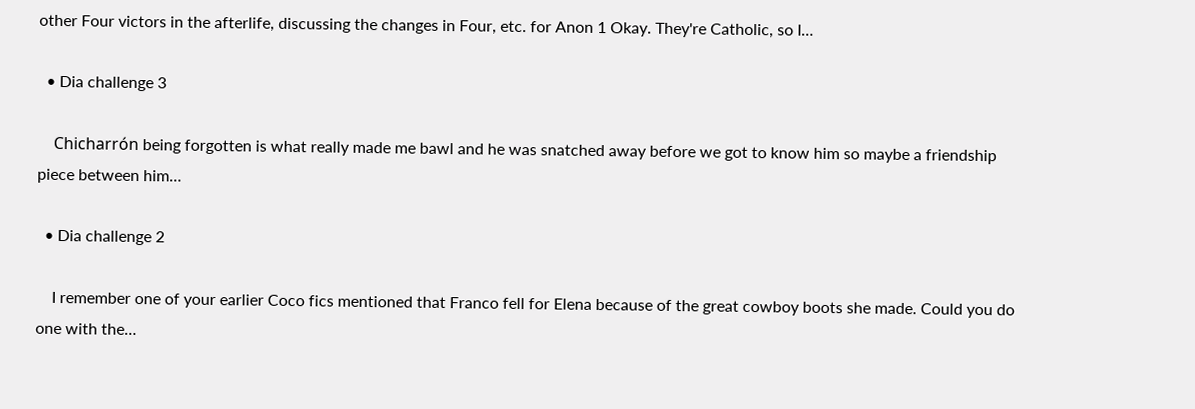other Four victors in the afterlife, discussing the changes in Four, etc. for Anon 1 Okay. They're Catholic, so I…

  • Dia challenge 3

    Chicharrón being forgotten is what really made me bawl and he was snatched away before we got to know him so maybe a friendship piece between him…

  • Dia challenge 2

    I remember one of your earlier Coco fics mentioned that Franco fell for Elena because of the great cowboy boots she made. Could you do one with the…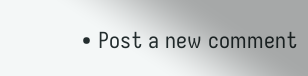• Post a new comment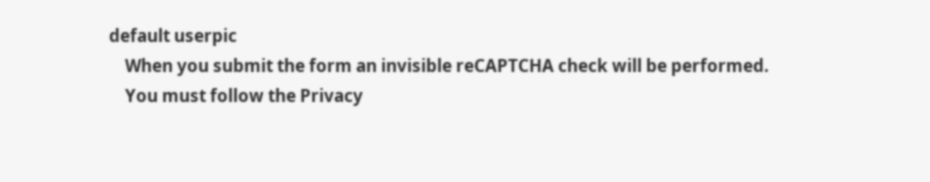default userpic
    When you submit the form an invisible reCAPTCHA check will be performed.
    You must follow the Privacy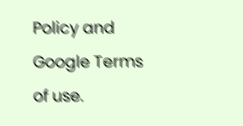Policy and Google Terms of use.